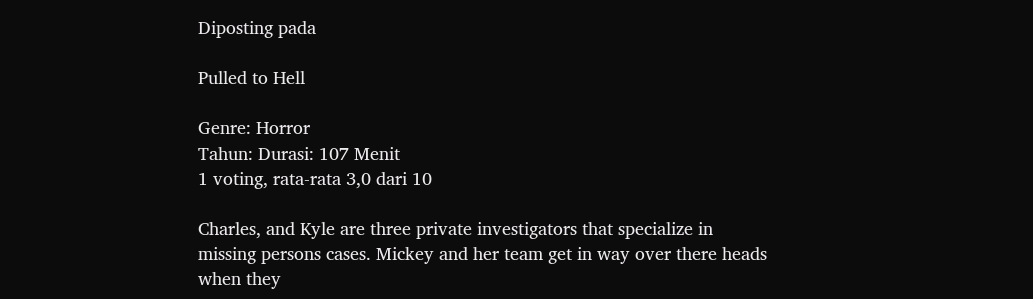Diposting pada

Pulled to Hell

Genre: Horror
Tahun: Durasi: 107 Menit
1 voting, rata-rata 3,0 dari 10

Charles, and Kyle are three private investigators that specialize in missing persons cases. Mickey and her team get in way over there heads when they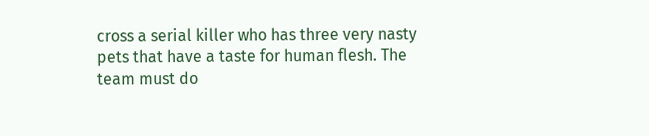cross a serial killer who has three very nasty pets that have a taste for human flesh. The team must do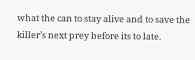what the can to stay alive and to save the killer’s next prey before its to late.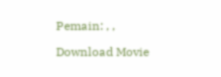Pemain: , ,

Download Movie